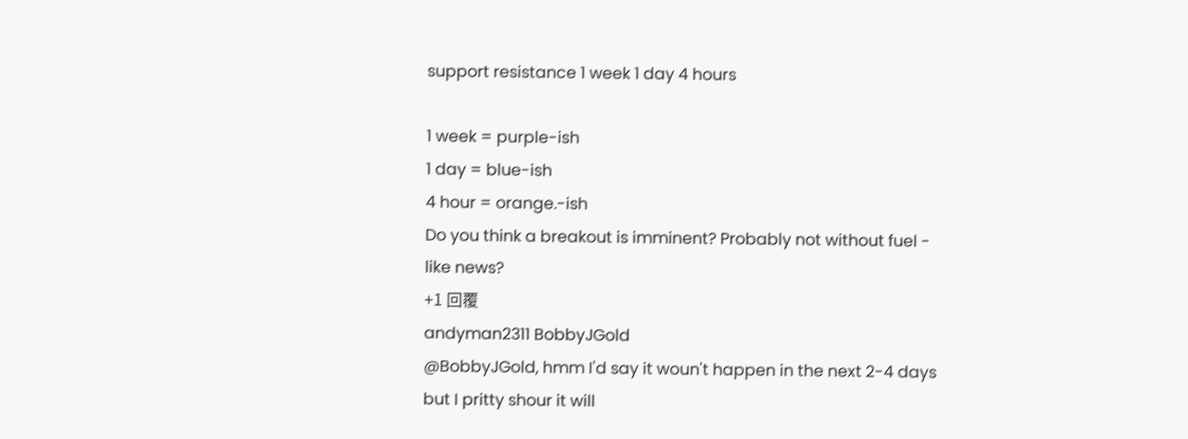support resistance 1 week 1 day 4 hours

1 week = purple-ish
1 day = blue-ish
4 hour = orange.-ish
Do you think a breakout is imminent? Probably not without fuel - like news?
+1 回覆
andyman2311 BobbyJGold
@BobbyJGold, hmm I'd say it woun't happen in the next 2-4 days but I pritty shour it will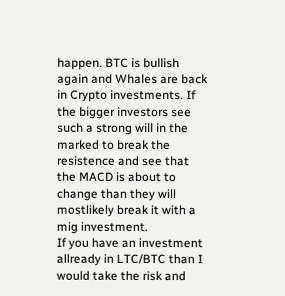happen. BTC is bullish again and Whales are back in Crypto investments. If the bigger investors see such a strong will in the marked to break the resistence and see that the MACD is about to change than they will mostlikely break it with a mig investment.
If you have an investment allready in LTC/BTC than I would take the risk and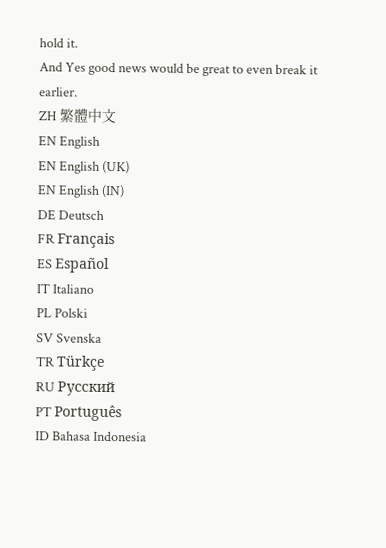hold it.
And Yes good news would be great to even break it earlier.
ZH 繁體中文
EN English
EN English (UK)
EN English (IN)
DE Deutsch
FR Français
ES Español
IT Italiano
PL Polski
SV Svenska
TR Türkçe
RU Русский
PT Português
ID Bahasa Indonesia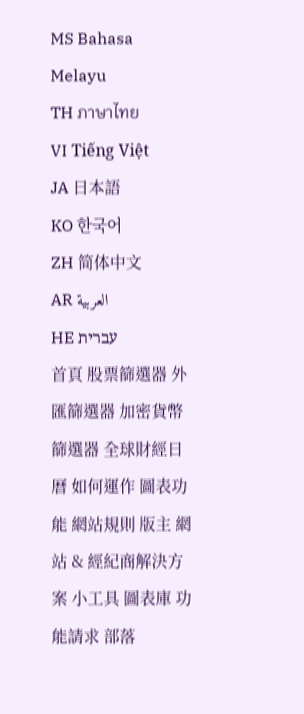MS Bahasa Melayu
TH ภาษาไทย
VI Tiếng Việt
JA 日本語
KO 한국어
ZH 简体中文
AR العربية
HE עברית
首頁 股票篩選器 外匯篩選器 加密貨幣篩選器 全球財經日曆 如何運作 圖表功能 網站規則 版主 網站 & 經紀商解決方案 小工具 圖表庫 功能請求 部落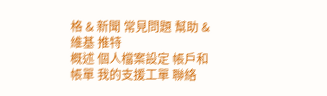格 & 新聞 常見問題 幫助 & 維基 推特
概述 個人檔案設定 帳戶和帳單 我的支援工單 聯絡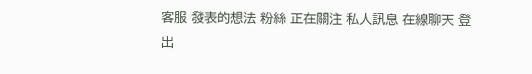客服 發表的想法 粉絲 正在關注 私人訊息 在線聊天 登出